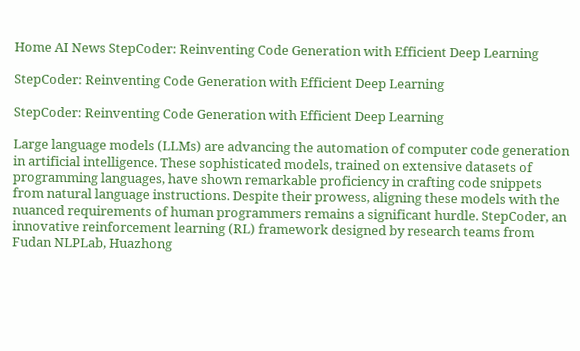Home AI News StepCoder: Reinventing Code Generation with Efficient Deep Learning

StepCoder: Reinventing Code Generation with Efficient Deep Learning

StepCoder: Reinventing Code Generation with Efficient Deep Learning

Large language models (LLMs) are advancing the automation of computer code generation in artificial intelligence. These sophisticated models, trained on extensive datasets of programming languages, have shown remarkable proficiency in crafting code snippets from natural language instructions. Despite their prowess, aligning these models with the nuanced requirements of human programmers remains a significant hurdle. StepCoder, an innovative reinforcement learning (RL) framework designed by research teams from Fudan NLPLab, Huazhong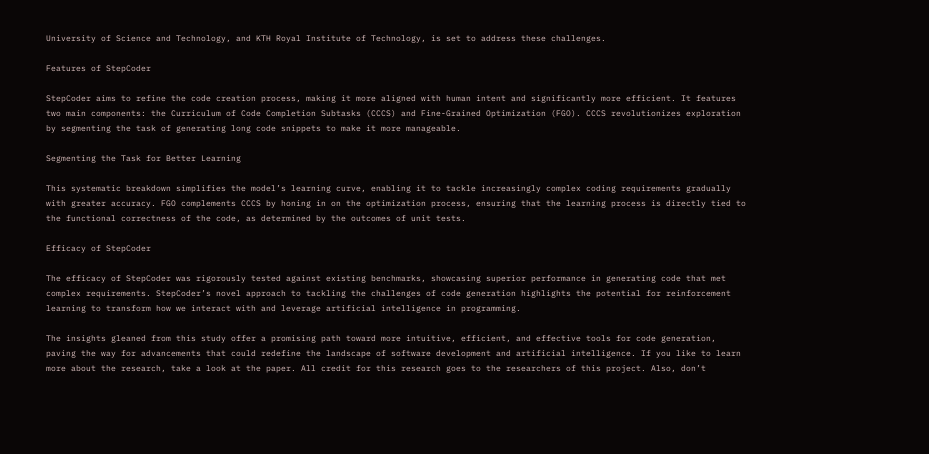University of Science and Technology, and KTH Royal Institute of Technology, is set to address these challenges.

Features of StepCoder

StepCoder aims to refine the code creation process, making it more aligned with human intent and significantly more efficient. It features two main components: the Curriculum of Code Completion Subtasks (CCCS) and Fine-Grained Optimization (FGO). CCCS revolutionizes exploration by segmenting the task of generating long code snippets to make it more manageable.

Segmenting the Task for Better Learning

This systematic breakdown simplifies the model’s learning curve, enabling it to tackle increasingly complex coding requirements gradually with greater accuracy. FGO complements CCCS by honing in on the optimization process, ensuring that the learning process is directly tied to the functional correctness of the code, as determined by the outcomes of unit tests.

Efficacy of StepCoder

The efficacy of StepCoder was rigorously tested against existing benchmarks, showcasing superior performance in generating code that met complex requirements. StepCoder’s novel approach to tackling the challenges of code generation highlights the potential for reinforcement learning to transform how we interact with and leverage artificial intelligence in programming.

The insights gleaned from this study offer a promising path toward more intuitive, efficient, and effective tools for code generation, paving the way for advancements that could redefine the landscape of software development and artificial intelligence. If you like to learn more about the research, take a look at the paper. All credit for this research goes to the researchers of this project. Also, don’t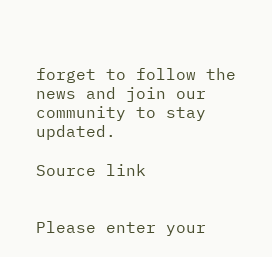forget to follow the news and join our community to stay updated.

Source link


Please enter your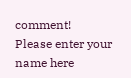comment!
Please enter your name here